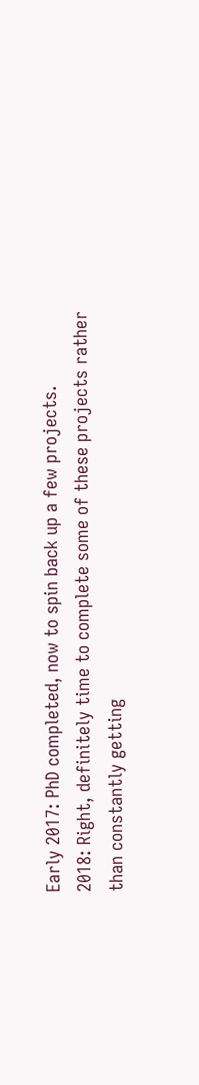Early 2017: PhD completed, now to spin back up a few projects.
2018: Right, definitely time to complete some of these projects rather than constantly getting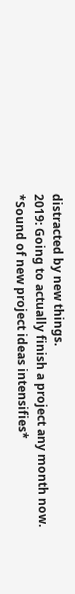distracted by new things.
2019: Going to actually finish a project any month now. *Sound of new project ideas intensifies*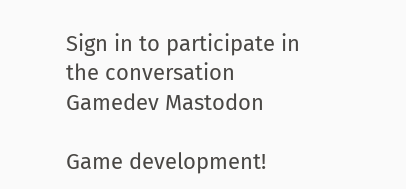Sign in to participate in the conversation
Gamedev Mastodon

Game development!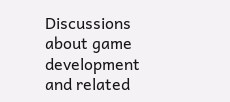Discussions about game development and related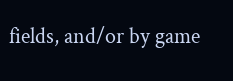fields, and/or by game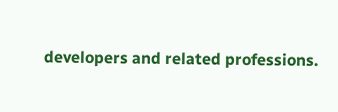developers and related professions.